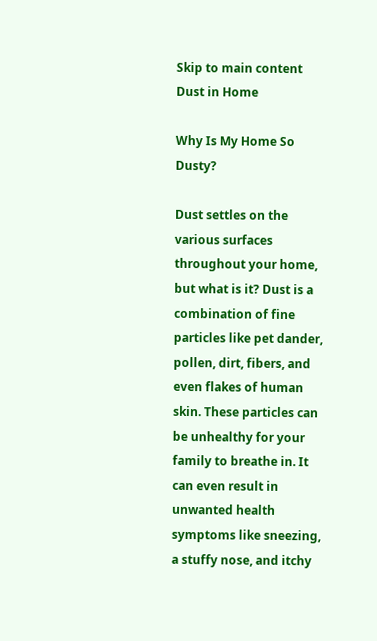Skip to main content
Dust in Home

Why Is My Home So Dusty?

Dust settles on the various surfaces throughout your home, but what is it? Dust is a combination of fine particles like pet dander, pollen, dirt, fibers, and even flakes of human skin. These particles can be unhealthy for your family to breathe in. It can even result in unwanted health symptoms like sneezing, a stuffy nose, and itchy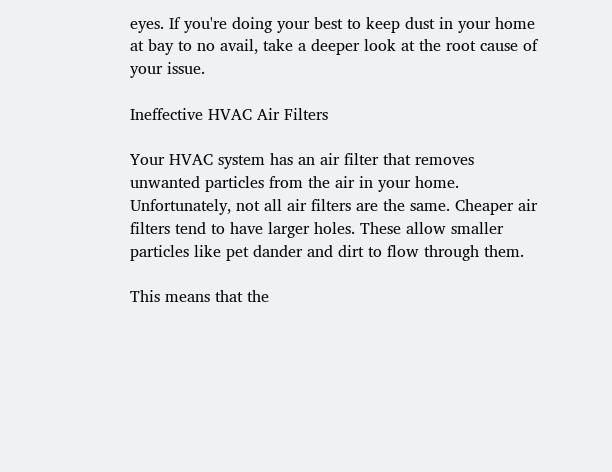eyes. If you're doing your best to keep dust in your home at bay to no avail, take a deeper look at the root cause of your issue.

Ineffective HVAC Air Filters

Your HVAC system has an air filter that removes unwanted particles from the air in your home. Unfortunately, not all air filters are the same. Cheaper air filters tend to have larger holes. These allow smaller particles like pet dander and dirt to flow through them.

This means that the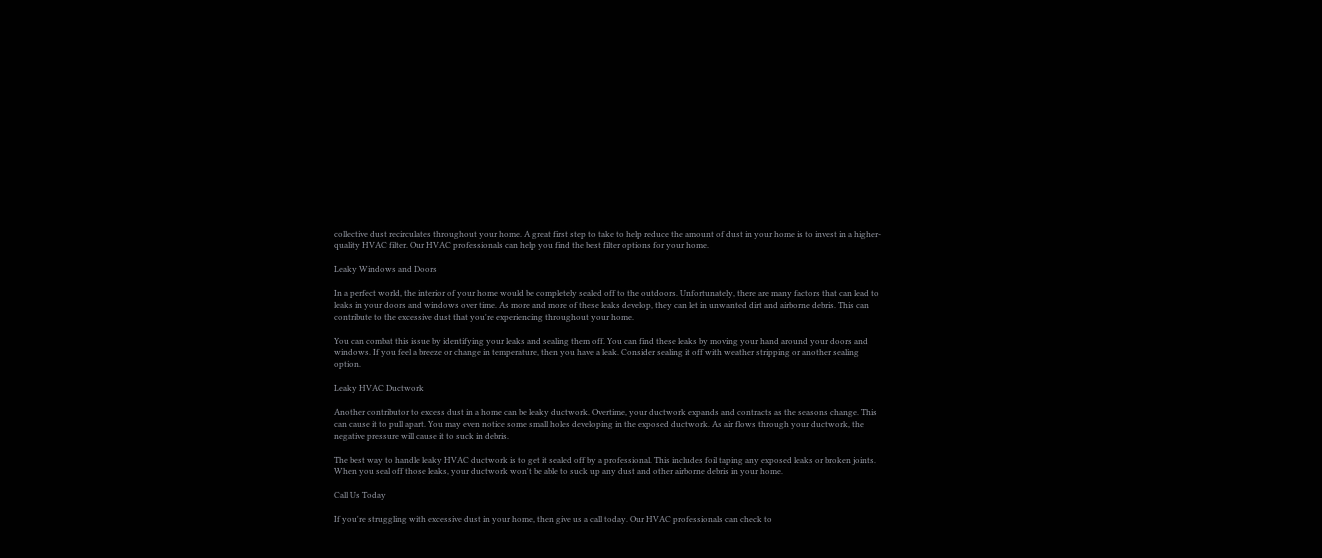collective dust recirculates throughout your home. A great first step to take to help reduce the amount of dust in your home is to invest in a higher-quality HVAC filter. Our HVAC professionals can help you find the best filter options for your home.

Leaky Windows and Doors

In a perfect world, the interior of your home would be completely sealed off to the outdoors. Unfortunately, there are many factors that can lead to leaks in your doors and windows over time. As more and more of these leaks develop, they can let in unwanted dirt and airborne debris. This can contribute to the excessive dust that you're experiencing throughout your home.

You can combat this issue by identifying your leaks and sealing them off. You can find these leaks by moving your hand around your doors and windows. If you feel a breeze or change in temperature, then you have a leak. Consider sealing it off with weather stripping or another sealing option.

Leaky HVAC Ductwork

Another contributor to excess dust in a home can be leaky ductwork. Overtime, your ductwork expands and contracts as the seasons change. This can cause it to pull apart. You may even notice some small holes developing in the exposed ductwork. As air flows through your ductwork, the negative pressure will cause it to suck in debris.

The best way to handle leaky HVAC ductwork is to get it sealed off by a professional. This includes foil taping any exposed leaks or broken joints. When you seal off those leaks, your ductwork won't be able to suck up any dust and other airborne debris in your home.

Call Us Today

If you're struggling with excessive dust in your home, then give us a call today. Our HVAC professionals can check to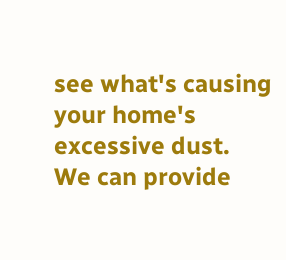see what's causing your home's excessive dust. We can provide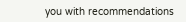you with recommendations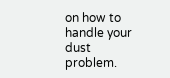on how to handle your dust problem.